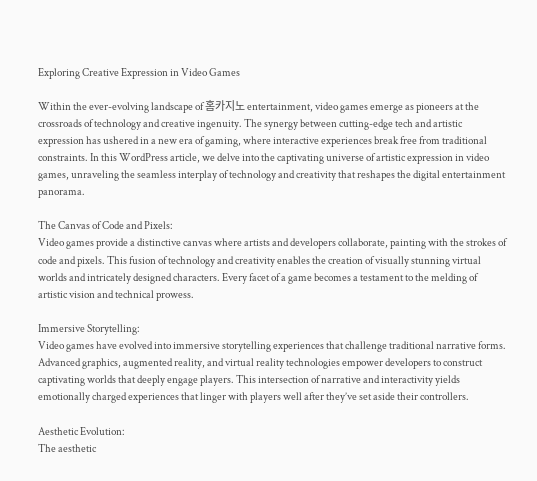Exploring Creative Expression in Video Games

Within the ever-evolving landscape of 홈카지노 entertainment, video games emerge as pioneers at the crossroads of technology and creative ingenuity. The synergy between cutting-edge tech and artistic expression has ushered in a new era of gaming, where interactive experiences break free from traditional constraints. In this WordPress article, we delve into the captivating universe of artistic expression in video games, unraveling the seamless interplay of technology and creativity that reshapes the digital entertainment panorama.

The Canvas of Code and Pixels:
Video games provide a distinctive canvas where artists and developers collaborate, painting with the strokes of code and pixels. This fusion of technology and creativity enables the creation of visually stunning virtual worlds and intricately designed characters. Every facet of a game becomes a testament to the melding of artistic vision and technical prowess.

Immersive Storytelling:
Video games have evolved into immersive storytelling experiences that challenge traditional narrative forms. Advanced graphics, augmented reality, and virtual reality technologies empower developers to construct captivating worlds that deeply engage players. This intersection of narrative and interactivity yields emotionally charged experiences that linger with players well after they’ve set aside their controllers.

Aesthetic Evolution:
The aesthetic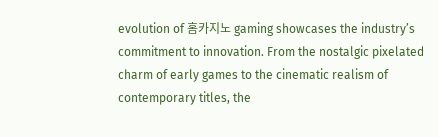evolution of 홈카지노 gaming showcases the industry’s commitment to innovation. From the nostalgic pixelated charm of early games to the cinematic realism of contemporary titles, the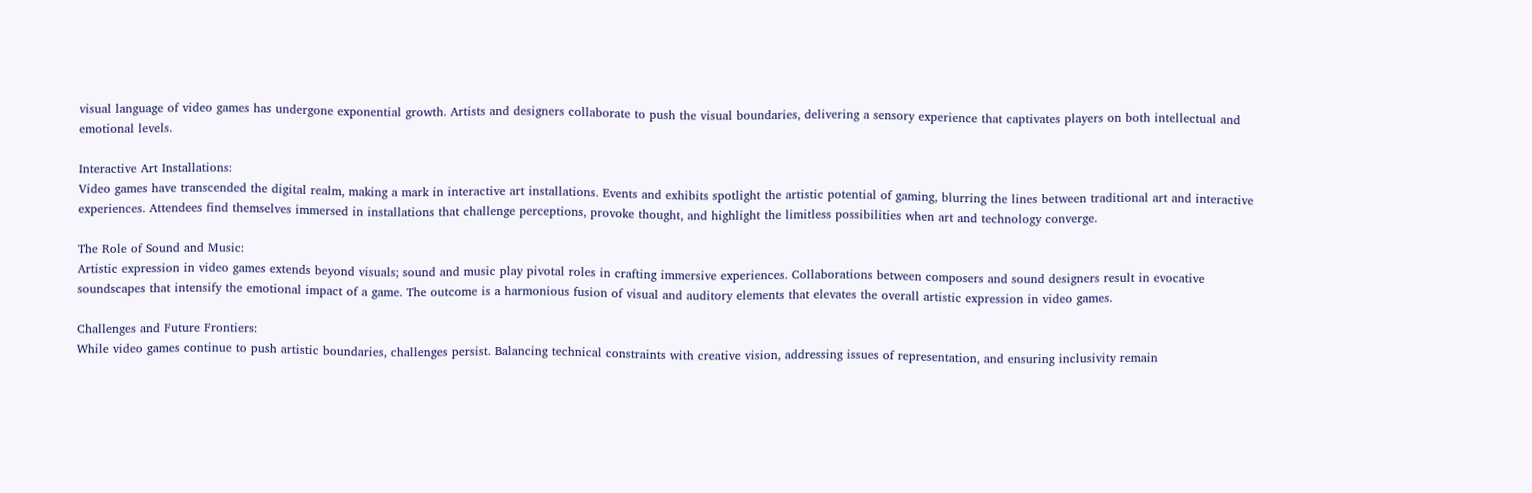visual language of video games has undergone exponential growth. Artists and designers collaborate to push the visual boundaries, delivering a sensory experience that captivates players on both intellectual and emotional levels.

Interactive Art Installations:
Video games have transcended the digital realm, making a mark in interactive art installations. Events and exhibits spotlight the artistic potential of gaming, blurring the lines between traditional art and interactive experiences. Attendees find themselves immersed in installations that challenge perceptions, provoke thought, and highlight the limitless possibilities when art and technology converge.

The Role of Sound and Music:
Artistic expression in video games extends beyond visuals; sound and music play pivotal roles in crafting immersive experiences. Collaborations between composers and sound designers result in evocative soundscapes that intensify the emotional impact of a game. The outcome is a harmonious fusion of visual and auditory elements that elevates the overall artistic expression in video games.

Challenges and Future Frontiers:
While video games continue to push artistic boundaries, challenges persist. Balancing technical constraints with creative vision, addressing issues of representation, and ensuring inclusivity remain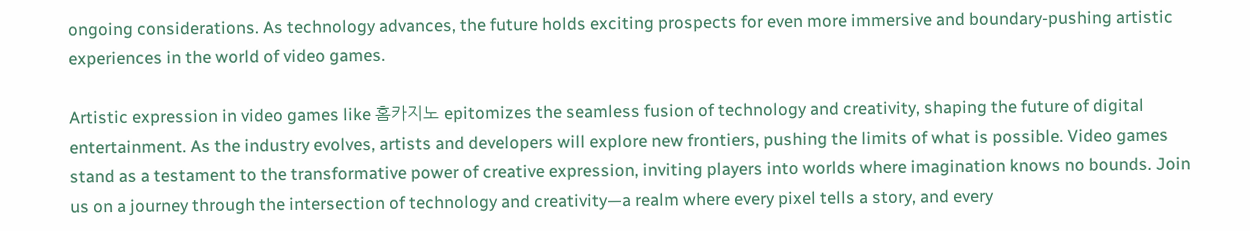ongoing considerations. As technology advances, the future holds exciting prospects for even more immersive and boundary-pushing artistic experiences in the world of video games.

Artistic expression in video games like 홈카지노 epitomizes the seamless fusion of technology and creativity, shaping the future of digital entertainment. As the industry evolves, artists and developers will explore new frontiers, pushing the limits of what is possible. Video games stand as a testament to the transformative power of creative expression, inviting players into worlds where imagination knows no bounds. Join us on a journey through the intersection of technology and creativity—a realm where every pixel tells a story, and every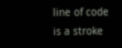line of code is a stroke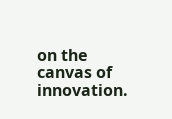on the canvas of innovation.